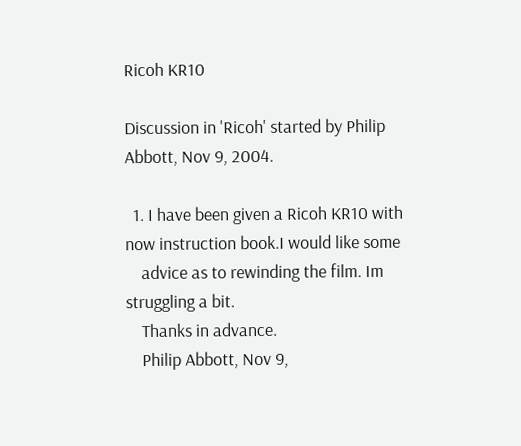Ricoh KR10

Discussion in 'Ricoh' started by Philip Abbott, Nov 9, 2004.

  1. I have been given a Ricoh KR10 with now instruction book.I would like some
    advice as to rewinding the film. Im struggling a bit.
    Thanks in advance.
    Philip Abbott, Nov 9,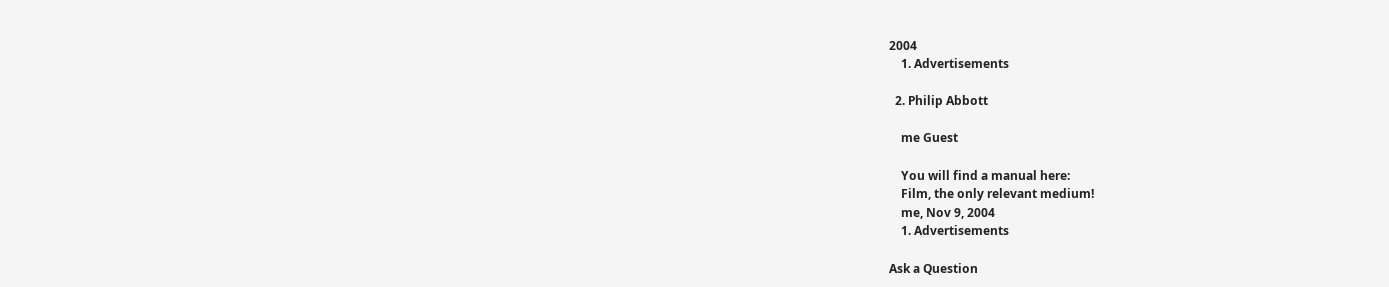2004
    1. Advertisements

  2. Philip Abbott

    me Guest

    You will find a manual here:
    Film, the only relevant medium!
    me, Nov 9, 2004
    1. Advertisements

Ask a Question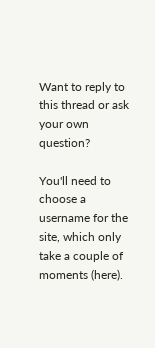Want to reply to this thread or ask your own question?

You'll need to choose a username for the site, which only take a couple of moments (here).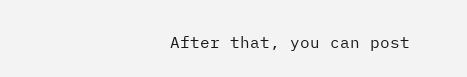After that, you can post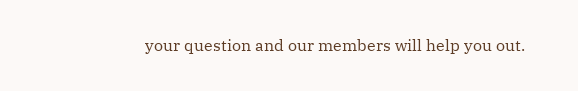your question and our members will help you out.